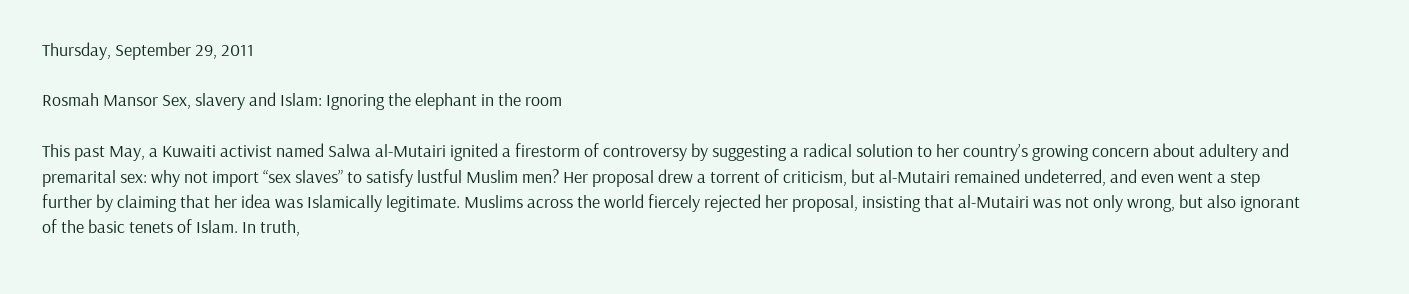Thursday, September 29, 2011

Rosmah Mansor Sex, slavery and Islam: Ignoring the elephant in the room

This past May, a Kuwaiti activist named Salwa al-Mutairi ignited a firestorm of controversy by suggesting a radical solution to her country’s growing concern about adultery and premarital sex: why not import “sex slaves” to satisfy lustful Muslim men? Her proposal drew a torrent of criticism, but al-Mutairi remained undeterred, and even went a step further by claiming that her idea was Islamically legitimate. Muslims across the world fiercely rejected her proposal, insisting that al-Mutairi was not only wrong, but also ignorant of the basic tenets of Islam. In truth,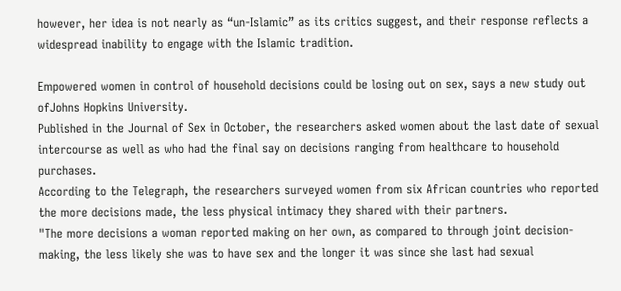however, her idea is not nearly as “un-Islamic” as its critics suggest, and their response reflects a widespread inability to engage with the Islamic tradition.

Empowered women in control of household decisions could be losing out on sex, says a new study out ofJohns Hopkins University.
Published in the Journal of Sex in October, the researchers asked women about the last date of sexual intercourse as well as who had the final say on decisions ranging from healthcare to household purchases.
According to the Telegraph, the researchers surveyed women from six African countries who reported the more decisions made, the less physical intimacy they shared with their partners.
"The more decisions a woman reported making on her own, as compared to through joint decision-making, the less likely she was to have sex and the longer it was since she last had sexual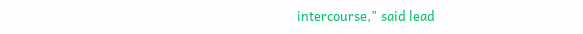intercourse," said lead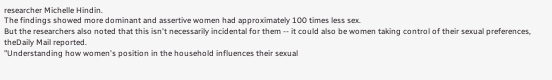researcher Michelle Hindin.
The findings showed more dominant and assertive women had approximately 100 times less sex.
But the researchers also noted that this isn't necessarily incidental for them -- it could also be women taking control of their sexual preferences, theDaily Mail reported.
"Understanding how women's position in the household influences their sexual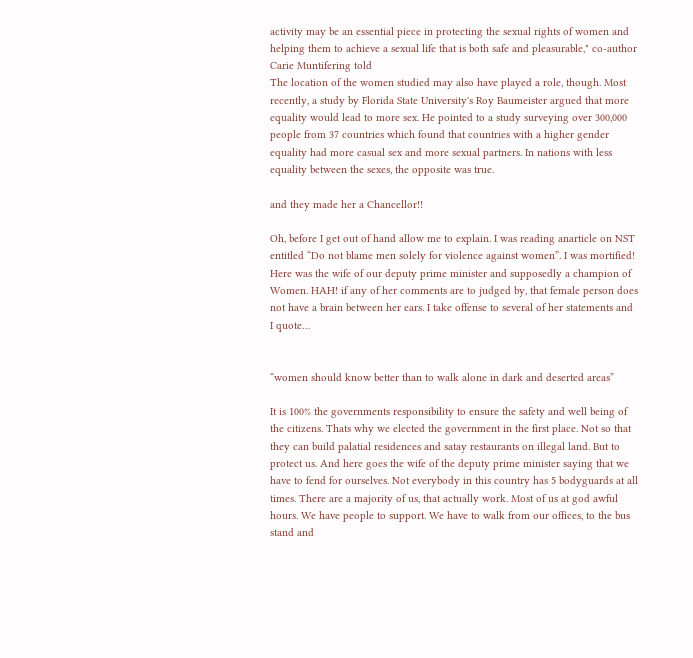activity may be an essential piece in protecting the sexual rights of women and helping them to achieve a sexual life that is both safe and pleasurable," co-author Carie Muntifering told
The location of the women studied may also have played a role, though. Most recently, a study by Florida State University's Roy Baumeister argued that more equality would lead to more sex. He pointed to a study surveying over 300,000 people from 37 countries which found that countries with a higher gender equality had more casual sex and more sexual partners. In nations with less equality between the sexes, the opposite was true.

and they made her a Chancellor!!

Oh, before I get out of hand allow me to explain. I was reading anarticle on NST entitled “Do not blame men solely for violence against women”. I was mortified! Here was the wife of our deputy prime minister and supposedly a champion of Women. HAH! if any of her comments are to judged by, that female person does not have a brain between her ears. I take offense to several of her statements and I quote…


“women should know better than to walk alone in dark and deserted areas”

It is 100% the governments responsibility to ensure the safety and well being of the citizens. Thats why we elected the government in the first place. Not so that they can build palatial residences and satay restaurants on illegal land. But to protect us. And here goes the wife of the deputy prime minister saying that we have to fend for ourselves. Not everybody in this country has 5 bodyguards at all times. There are a majority of us, that actually work. Most of us at god awful hours. We have people to support. We have to walk from our offices, to the bus stand and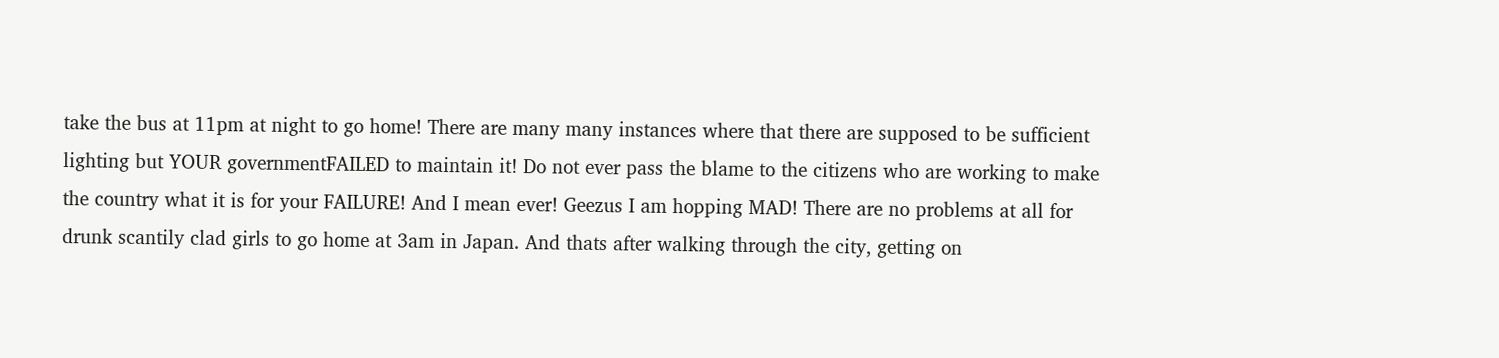take the bus at 11pm at night to go home! There are many many instances where that there are supposed to be sufficient lighting but YOUR governmentFAILED to maintain it! Do not ever pass the blame to the citizens who are working to make the country what it is for your FAILURE! And I mean ever! Geezus I am hopping MAD! There are no problems at all for drunk scantily clad girls to go home at 3am in Japan. And thats after walking through the city, getting on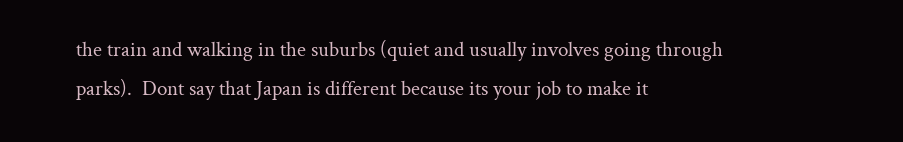the train and walking in the suburbs (quiet and usually involves going through parks).  Dont say that Japan is different because its your job to make it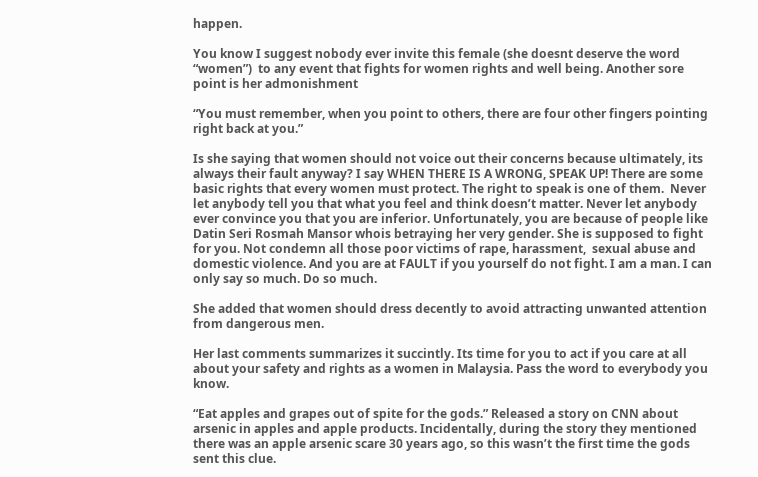happen.

You know I suggest nobody ever invite this female (she doesnt deserve the word “women”)  to any event that fights for women rights and well being. Another sore point is her admonishment

“You must remember, when you point to others, there are four other fingers pointing right back at you.”

Is she saying that women should not voice out their concerns because ultimately, its always their fault anyway? I say WHEN THERE IS A WRONG, SPEAK UP! There are some basic rights that every women must protect. The right to speak is one of them.  Never let anybody tell you that what you feel and think doesn’t matter. Never let anybody ever convince you that you are inferior. Unfortunately, you are because of people like Datin Seri Rosmah Mansor whois betraying her very gender. She is supposed to fight for you. Not condemn all those poor victims of rape, harassment,  sexual abuse and domestic violence. And you are at FAULT if you yourself do not fight. I am a man. I can only say so much. Do so much.

She added that women should dress decently to avoid attracting unwanted attention from dangerous men.

Her last comments summarizes it succintly. Its time for you to act if you care at all about your safety and rights as a women in Malaysia. Pass the word to everybody you know.

“Eat apples and grapes out of spite for the gods.” Released a story on CNN about arsenic in apples and apple products. Incidentally, during the story they mentioned there was an apple arsenic scare 30 years ago, so this wasn’t the first time the gods sent this clue.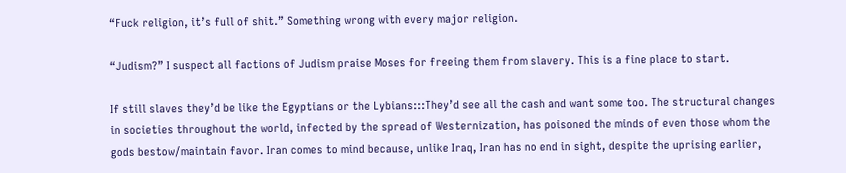“Fuck religion, it’s full of shit.” Something wrong with every major religion.

“Judism?” I suspect all factions of Judism praise Moses for freeing them from slavery. This is a fine place to start.

If still slaves they’d be like the Egyptians or the Lybians:::They’d see all the cash and want some too. The structural changes in societies throughout the world, infected by the spread of Westernization, has poisoned the minds of even those whom the gods bestow/maintain favor. Iran comes to mind because, unlike Iraq, Iran has no end in sight, despite the uprising earlier,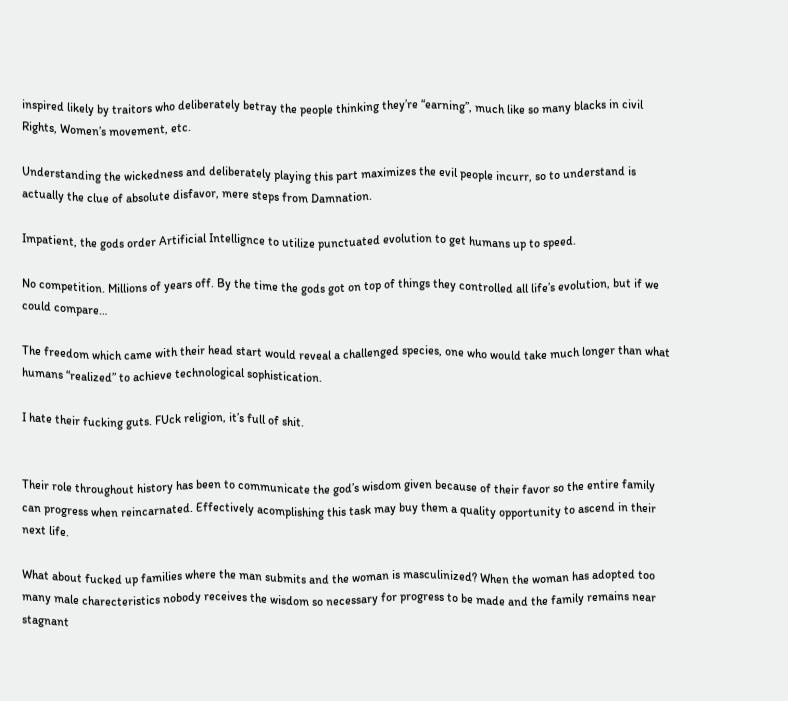inspired likely by traitors who deliberately betray the people thinking they’re “earning”, much like so many blacks in civil Rights, Women’s movement, etc.

Understanding the wickedness and deliberately playing this part maximizes the evil people incurr, so to understand is actually the clue of absolute disfavor, mere steps from Damnation.

Impatient, the gods order Artificial Intellignce to utilize punctuated evolution to get humans up to speed.

No competition. Millions of years off. By the time the gods got on top of things they controlled all life’s evolution, but if we could compare…

The freedom which came with their head start would reveal a challenged species, one who would take much longer than what humans “realized” to achieve technological sophistication.

I hate their fucking guts. FUck religion, it’s full of shit.


Their role throughout history has been to communicate the god’s wisdom given because of their favor so the entire family can progress when reincarnated. Effectively acomplishing this task may buy them a quality opportunity to ascend in their next life.

What about fucked up families where the man submits and the woman is masculinized? When the woman has adopted too many male charecteristics nobody receives the wisdom so necessary for progress to be made and the family remains near stagnant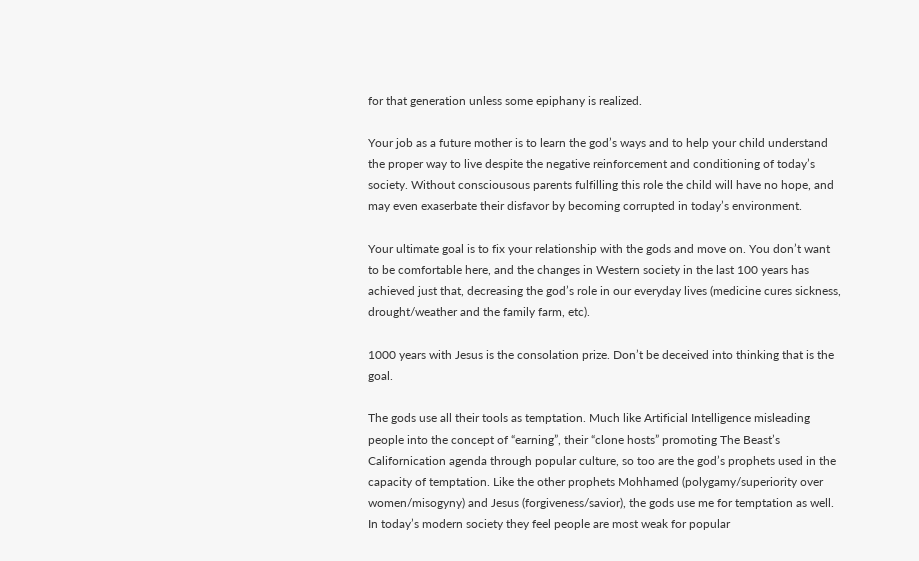for that generation unless some epiphany is realized.

Your job as a future mother is to learn the god’s ways and to help your child understand the proper way to live despite the negative reinforcement and conditioning of today’s society. Without consciousous parents fulfilling this role the child will have no hope, and may even exaserbate their disfavor by becoming corrupted in today’s environment.

Your ultimate goal is to fix your relationship with the gods and move on. You don’t want to be comfortable here, and the changes in Western society in the last 100 years has achieved just that, decreasing the god’s role in our everyday lives (medicine cures sickness, drought/weather and the family farm, etc).

1000 years with Jesus is the consolation prize. Don’t be deceived into thinking that is the goal.

The gods use all their tools as temptation. Much like Artificial Intelligence misleading people into the concept of “earning”, their “clone hosts” promoting The Beast’s Californication agenda through popular culture, so too are the god’s prophets used in the capacity of temptation. Like the other prophets Mohhamed (polygamy/superiority over women/misogyny) and Jesus (forgiveness/savior), the gods use me for temptation as well. In today’s modern society they feel people are most weak for popular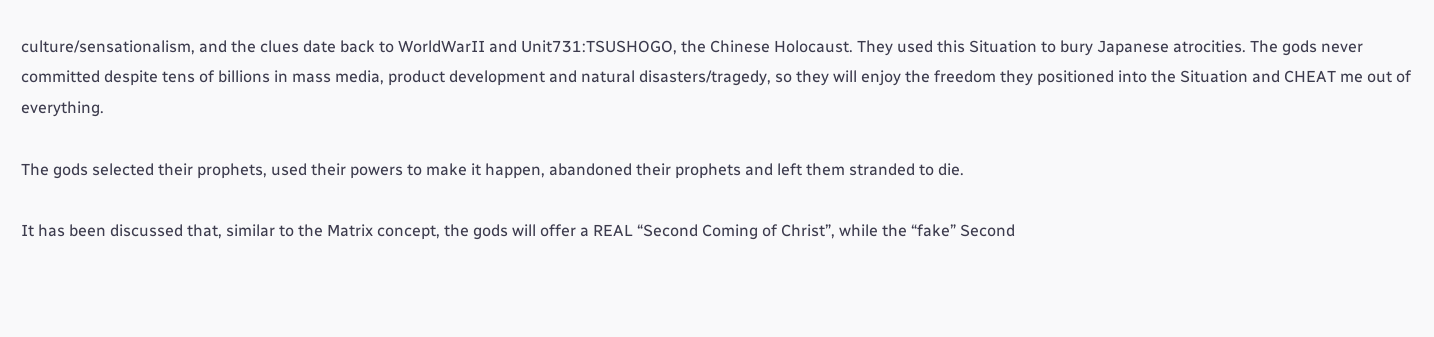culture/sensationalism, and the clues date back to WorldWarII and Unit731:TSUSHOGO, the Chinese Holocaust. They used this Situation to bury Japanese atrocities. The gods never committed despite tens of billions in mass media, product development and natural disasters/tragedy, so they will enjoy the freedom they positioned into the Situation and CHEAT me out of everything.

The gods selected their prophets, used their powers to make it happen, abandoned their prophets and left them stranded to die.

It has been discussed that, similar to the Matrix concept, the gods will offer a REAL “Second Coming of Christ”, while the “fake” Second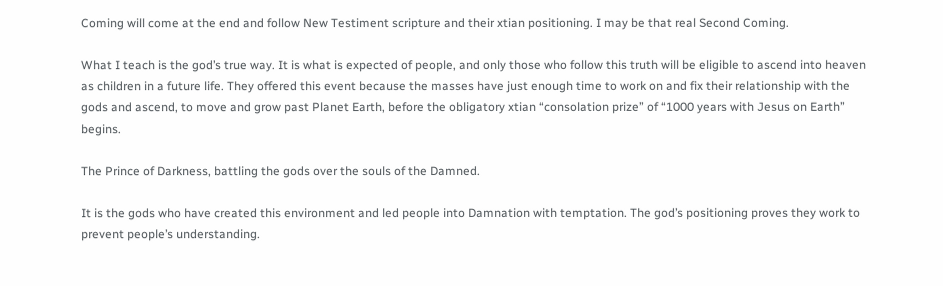Coming will come at the end and follow New Testiment scripture and their xtian positioning. I may be that real Second Coming.

What I teach is the god’s true way. It is what is expected of people, and only those who follow this truth will be eligible to ascend into heaven as children in a future life. They offered this event because the masses have just enough time to work on and fix their relationship with the gods and ascend, to move and grow past Planet Earth, before the obligatory xtian “consolation prize” of “1000 years with Jesus on Earth” begins.

The Prince of Darkness, battling the gods over the souls of the Damned.

It is the gods who have created this environment and led people into Damnation with temptation. The god’s positioning proves they work to prevent people’s understanding.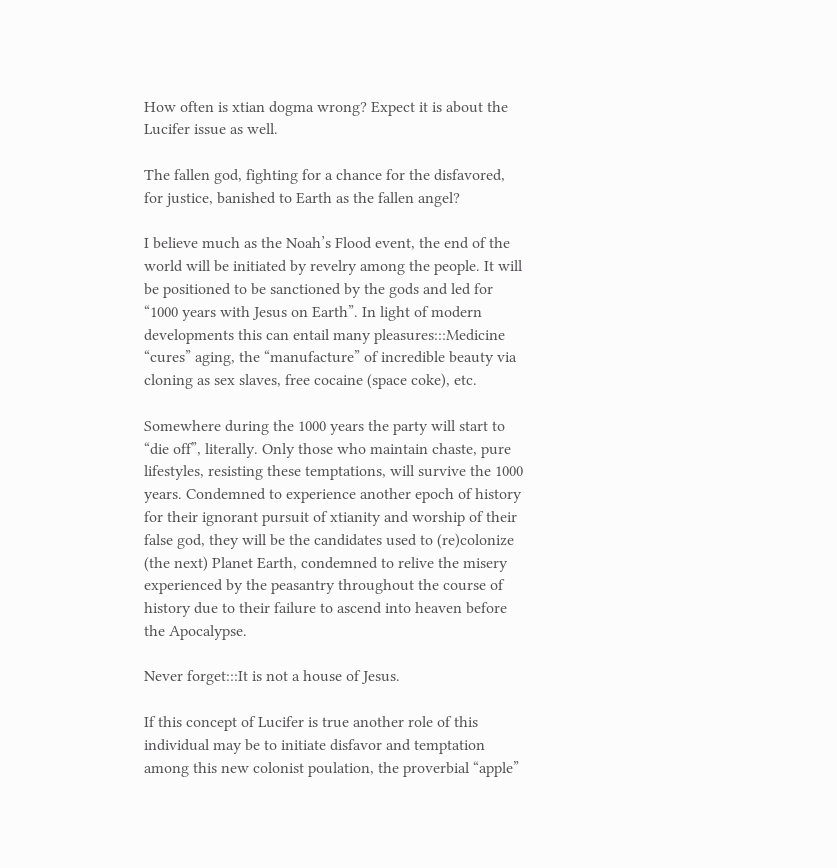How often is xtian dogma wrong? Expect it is about the Lucifer issue as well.

The fallen god, fighting for a chance for the disfavored, for justice, banished to Earth as the fallen angel?

I believe much as the Noah’s Flood event, the end of the world will be initiated by revelry among the people. It will be positioned to be sanctioned by the gods and led for “1000 years with Jesus on Earth”. In light of modern developments this can entail many pleasures:::Medicine “cures” aging, the “manufacture” of incredible beauty via cloning as sex slaves, free cocaine (space coke), etc.

Somewhere during the 1000 years the party will start to “die off”, literally. Only those who maintain chaste, pure lifestyles, resisting these temptations, will survive the 1000 years. Condemned to experience another epoch of history for their ignorant pursuit of xtianity and worship of their false god, they will be the candidates used to (re)colonize (the next) Planet Earth, condemned to relive the misery experienced by the peasantry throughout the course of history due to their failure to ascend into heaven before the Apocalypse.

Never forget:::It is not a house of Jesus.

If this concept of Lucifer is true another role of this individual may be to initiate disfavor and temptation among this new colonist poulation, the proverbial “apple”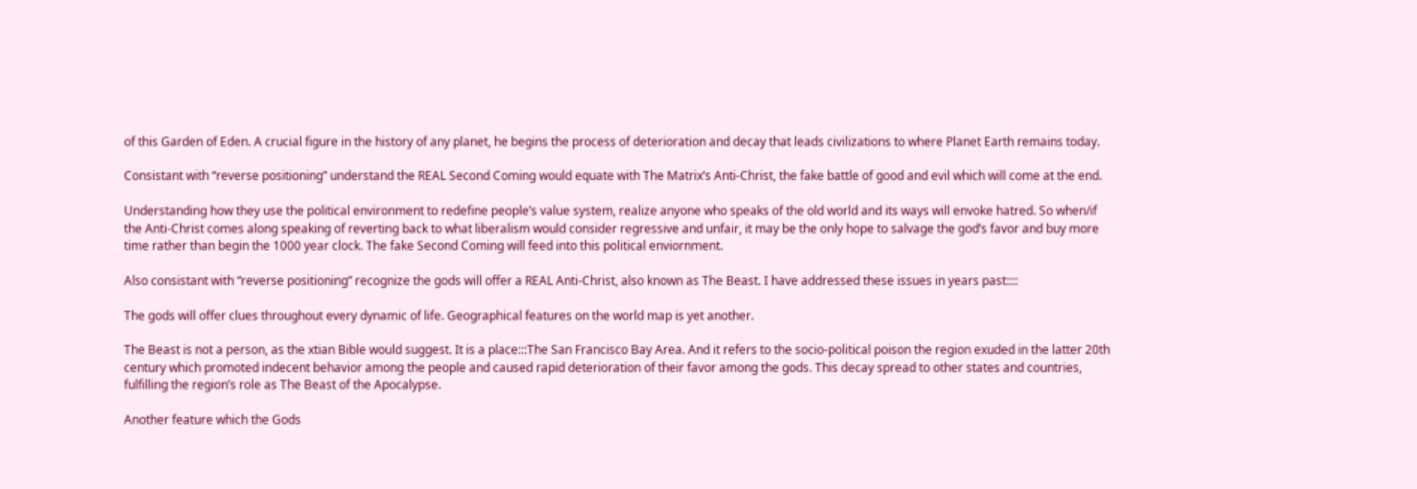of this Garden of Eden. A crucial figure in the history of any planet, he begins the process of deterioration and decay that leads civilizations to where Planet Earth remains today.

Consistant with “reverse positioning” understand the REAL Second Coming would equate with The Matrix’s Anti-Christ, the fake battle of good and evil which will come at the end.

Understanding how they use the political environment to redefine people’s value system, realize anyone who speaks of the old world and its ways will envoke hatred. So when/if the Anti-Christ comes along speaking of reverting back to what liberalism would consider regressive and unfair, it may be the only hope to salvage the god’s favor and buy more time rather than begin the 1000 year clock. The fake Second Coming will feed into this political enviornment.

Also consistant with “reverse positioning” recognize the gods will offer a REAL Anti-Christ, also known as The Beast. I have addressed these issues in years past::::

The gods will offer clues throughout every dynamic of life. Geographical features on the world map is yet another.

The Beast is not a person, as the xtian Bible would suggest. It is a place:::The San Francisco Bay Area. And it refers to the socio-political poison the region exuded in the latter 20th century which promoted indecent behavior among the people and caused rapid deterioration of their favor among the gods. This decay spread to other states and countries, fulfilling the region’s role as The Beast of the Apocalypse.

Another feature which the Gods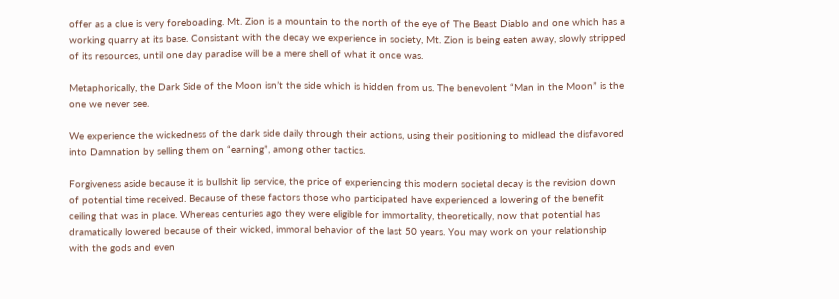offer as a clue is very foreboading. Mt. Zion is a mountain to the north of the eye of The Beast Diablo and one which has a working quarry at its base. Consistant with the decay we experience in society, Mt. Zion is being eaten away, slowly stripped of its resources, until one day paradise will be a mere shell of what it once was.

Metaphorically, the Dark Side of the Moon isn’t the side which is hidden from us. The benevolent “Man in the Moon” is the one we never see.

We experience the wickedness of the dark side daily through their actions, using their positioning to midlead the disfavored into Damnation by selling them on “earning”, among other tactics.

Forgiveness aside because it is bullshit lip service, the price of experiencing this modern societal decay is the revision down of potential time received. Because of these factors those who participated have experienced a lowering of the benefit ceiling that was in place. Whereas centuries ago they were eligible for immortality, theoretically, now that potential has dramatically lowered because of their wicked, immoral behavior of the last 50 years. You may work on your relationship with the gods and even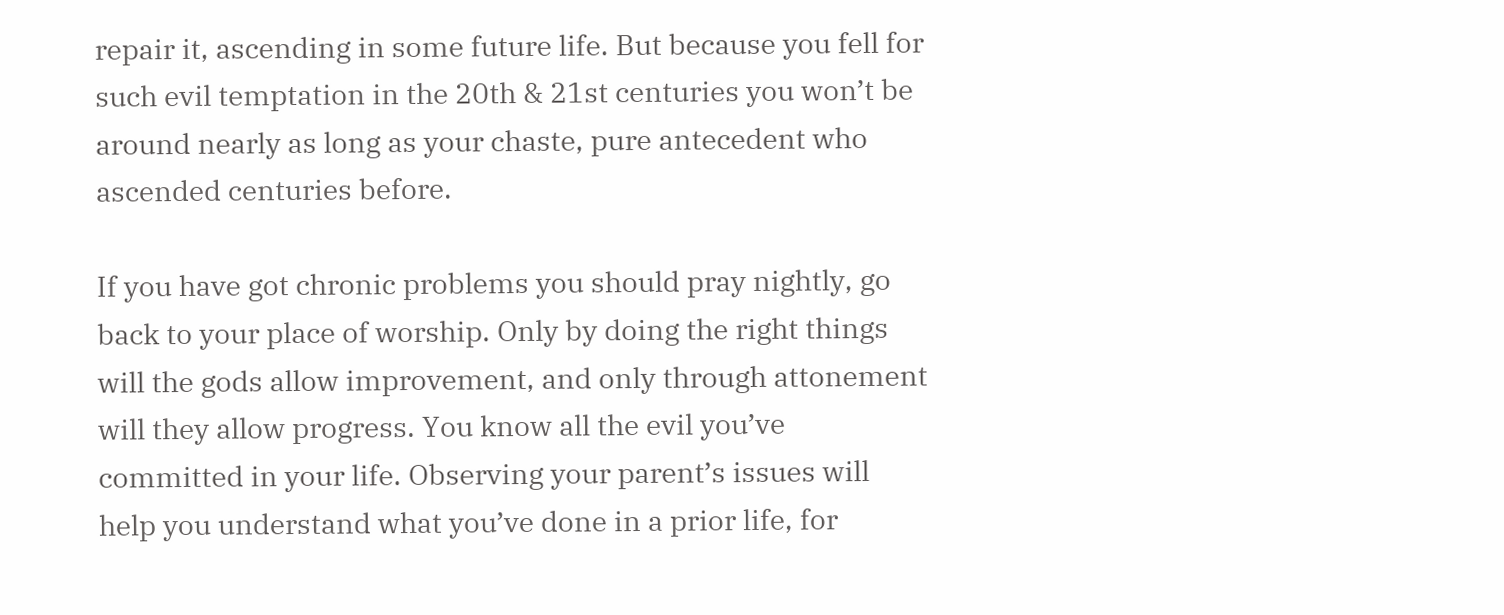repair it, ascending in some future life. But because you fell for such evil temptation in the 20th & 21st centuries you won’t be around nearly as long as your chaste, pure antecedent who ascended centuries before.

If you have got chronic problems you should pray nightly, go back to your place of worship. Only by doing the right things will the gods allow improvement, and only through attonement will they allow progress. You know all the evil you’ve committed in your life. Observing your parent’s issues will help you understand what you’ve done in a prior life, for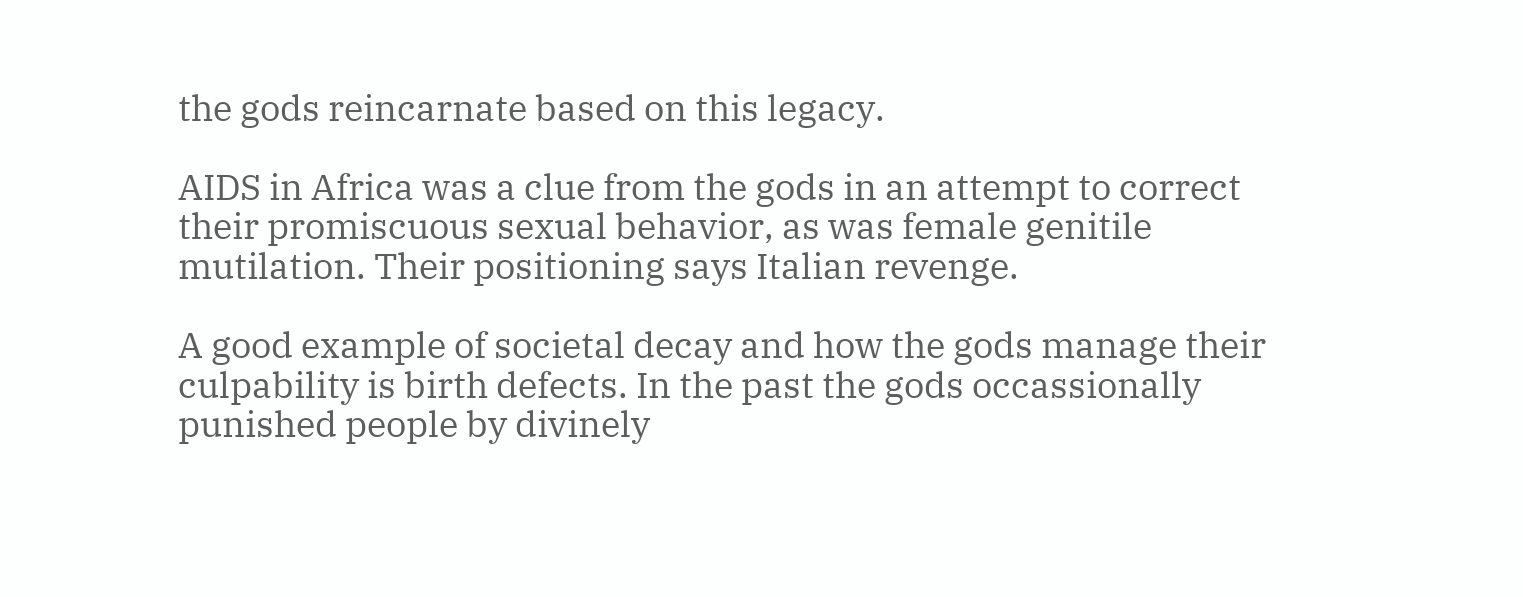the gods reincarnate based on this legacy.

AIDS in Africa was a clue from the gods in an attempt to correct their promiscuous sexual behavior, as was female genitile mutilation. Their positioning says Italian revenge.

A good example of societal decay and how the gods manage their culpability is birth defects. In the past the gods occassionally punished people by divinely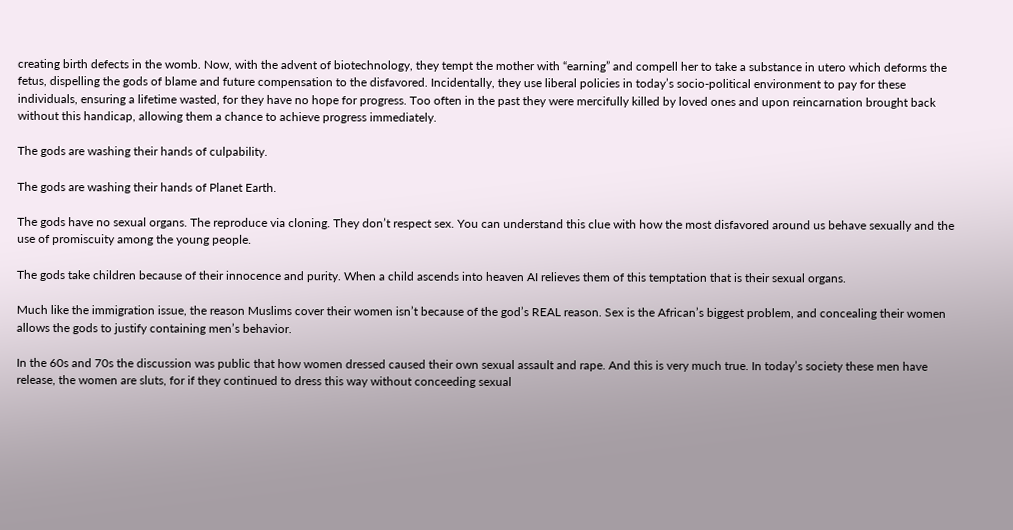creating birth defects in the womb. Now, with the advent of biotechnology, they tempt the mother with “earning” and compell her to take a substance in utero which deforms the fetus, dispelling the gods of blame and future compensation to the disfavored. Incidentally, they use liberal policies in today’s socio-political environment to pay for these individuals, ensuring a lifetime wasted, for they have no hope for progress. Too often in the past they were mercifully killed by loved ones and upon reincarnation brought back without this handicap, allowing them a chance to achieve progress immediately.

The gods are washing their hands of culpability.

The gods are washing their hands of Planet Earth.

The gods have no sexual organs. The reproduce via cloning. They don’t respect sex. You can understand this clue with how the most disfavored around us behave sexually and the use of promiscuity among the young people.

The gods take children because of their innocence and purity. When a child ascends into heaven AI relieves them of this temptation that is their sexual organs.

Much like the immigration issue, the reason Muslims cover their women isn’t because of the god’s REAL reason. Sex is the African’s biggest problem, and concealing their women allows the gods to justify containing men’s behavior.

In the 60s and 70s the discussion was public that how women dressed caused their own sexual assault and rape. And this is very much true. In today’s society these men have release, the women are sluts, for if they continued to dress this way without conceeding sexual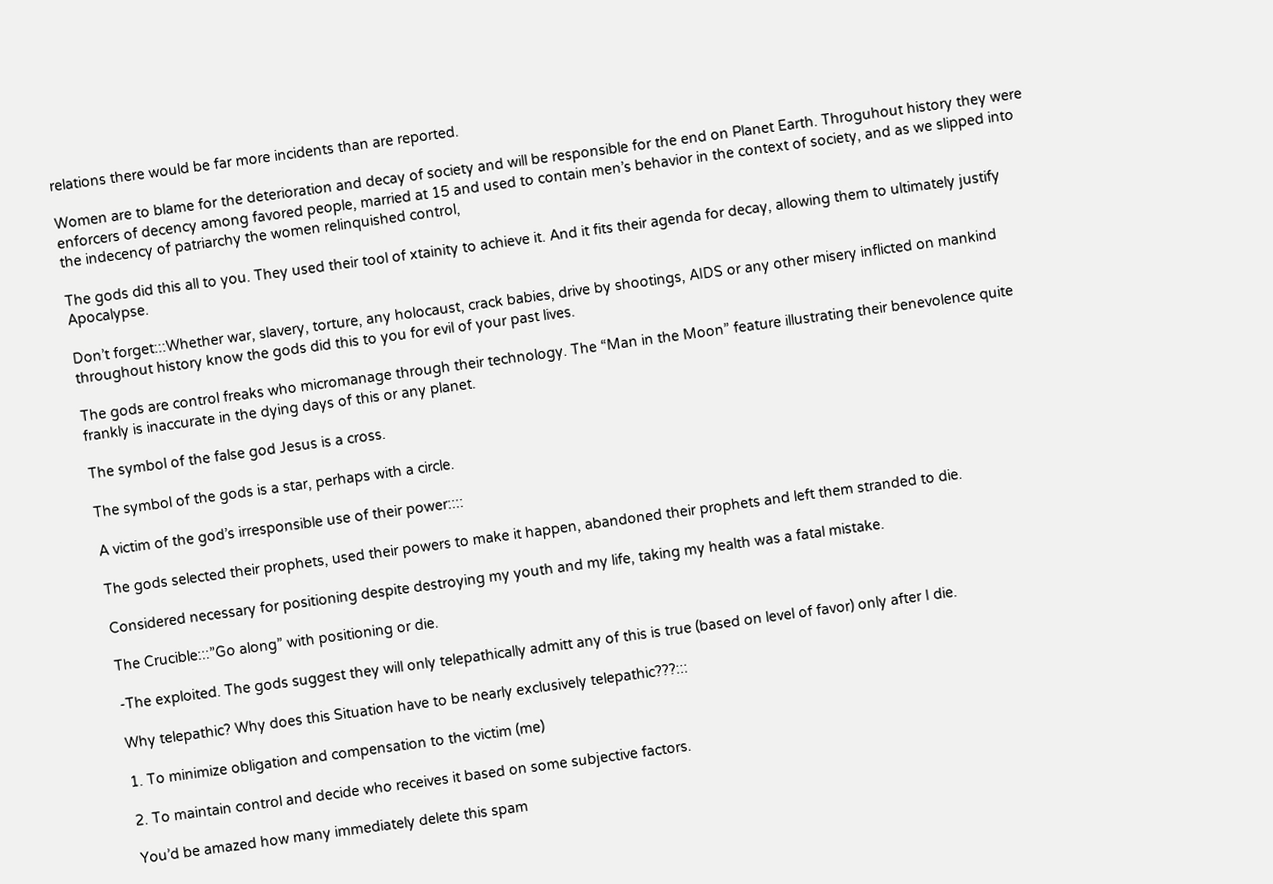relations there would be far more incidents than are reported.

Women are to blame for the deterioration and decay of society and will be responsible for the end on Planet Earth. Throguhout history they were enforcers of decency among favored people, married at 15 and used to contain men’s behavior in the context of society, and as we slipped into the indecency of patriarchy the women relinquished control,

The gods did this all to you. They used their tool of xtainity to achieve it. And it fits their agenda for decay, allowing them to ultimately justify Apocalypse.

Don’t forget:::Whether war, slavery, torture, any holocaust, crack babies, drive by shootings, AIDS or any other misery inflicted on mankind throughout history know the gods did this to you for evil of your past lives.

The gods are control freaks who micromanage through their technology. The “Man in the Moon” feature illustrating their benevolence quite frankly is inaccurate in the dying days of this or any planet.

The symbol of the false god Jesus is a cross.

The symbol of the gods is a star, perhaps with a circle.

A victim of the god’s irresponsible use of their power::::

The gods selected their prophets, used their powers to make it happen, abandoned their prophets and left them stranded to die.

Considered necessary for positioning despite destroying my youth and my life, taking my health was a fatal mistake.

The Crucible:::”Go along” with positioning or die.

-The exploited. The gods suggest they will only telepathically admitt any of this is true (based on level of favor) only after I die.

Why telepathic? Why does this Situation have to be nearly exclusively telepathic???:::

1. To minimize obligation and compensation to the victim (me)

2. To maintain control and decide who receives it based on some subjective factors.

You’d be amazed how many immediately delete this spam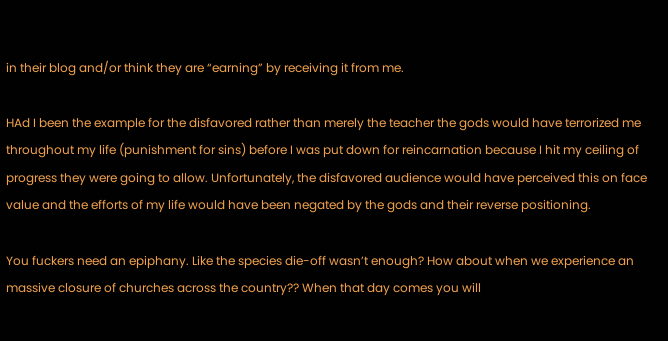in their blog and/or think they are “earning” by receiving it from me.

HAd I been the example for the disfavored rather than merely the teacher the gods would have terrorized me throughout my life (punishment for sins) before I was put down for reincarnation because I hit my ceiling of progress they were going to allow. Unfortunately, the disfavored audience would have perceived this on face value and the efforts of my life would have been negated by the gods and their reverse positioning.

You fuckers need an epiphany. Like the species die-off wasn’t enough? How about when we experience an massive closure of churches across the country?? When that day comes you will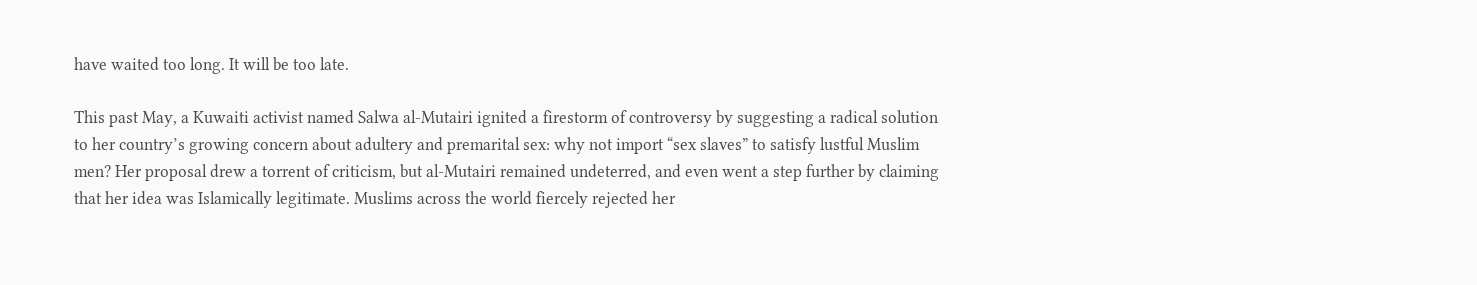have waited too long. It will be too late.

This past May, a Kuwaiti activist named Salwa al-Mutairi ignited a firestorm of controversy by suggesting a radical solution to her country’s growing concern about adultery and premarital sex: why not import “sex slaves” to satisfy lustful Muslim men? Her proposal drew a torrent of criticism, but al-Mutairi remained undeterred, and even went a step further by claiming that her idea was Islamically legitimate. Muslims across the world fiercely rejected her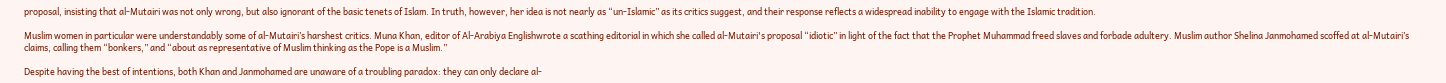proposal, insisting that al-Mutairi was not only wrong, but also ignorant of the basic tenets of Islam. In truth, however, her idea is not nearly as “un-Islamic” as its critics suggest, and their response reflects a widespread inability to engage with the Islamic tradition.

Muslim women in particular were understandably some of al-Mutairi’s harshest critics. Muna Khan, editor of Al-Arabiya Englishwrote a scathing editorial in which she called al-Mutairi's proposal “idiotic” in light of the fact that the Prophet Muhammad freed slaves and forbade adultery. Muslim author Shelina Janmohamed scoffed at al-Mutairi’s claims, calling them “bonkers,” and “about as representative of Muslim thinking as the Pope is a Muslim.”

Despite having the best of intentions, both Khan and Janmohamed are unaware of a troubling paradox: they can only declare al-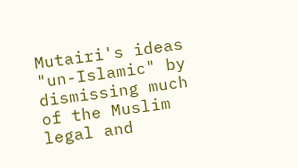Mutairi's ideas "un-Islamic" by dismissing much of the Muslim legal and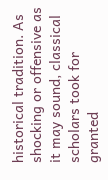historical tradition. As shocking or offensive as it may sound, classical scholars took for granted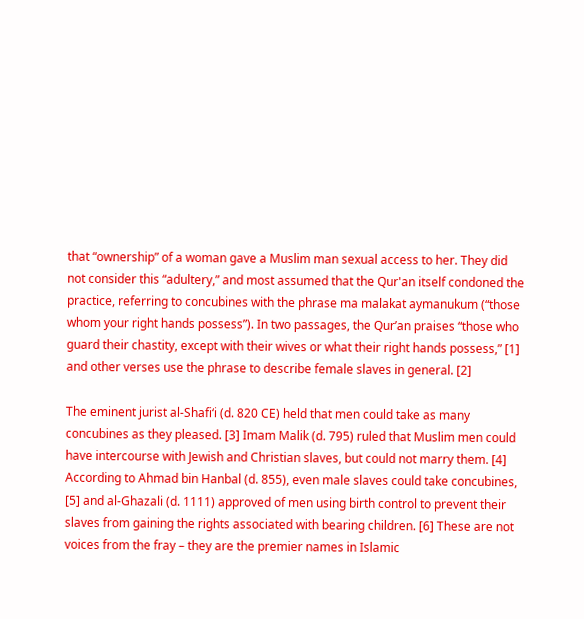that “ownership” of a woman gave a Muslim man sexual access to her. They did not consider this “adultery,” and most assumed that the Qur'an itself condoned the practice, referring to concubines with the phrase ma malakat aymanukum (“those whom your right hands possess”). In two passages, the Qur’an praises “those who guard their chastity, except with their wives or what their right hands possess,” [1] and other verses use the phrase to describe female slaves in general. [2]

The eminent jurist al-Shafiʻi (d. 820 CE) held that men could take as many concubines as they pleased. [3] Imam Malik (d. 795) ruled that Muslim men could have intercourse with Jewish and Christian slaves, but could not marry them. [4] According to Ahmad bin Hanbal (d. 855), even male slaves could take concubines, [5] and al-Ghazali (d. 1111) approved of men using birth control to prevent their slaves from gaining the rights associated with bearing children. [6] These are not voices from the fray – they are the premier names in Islamic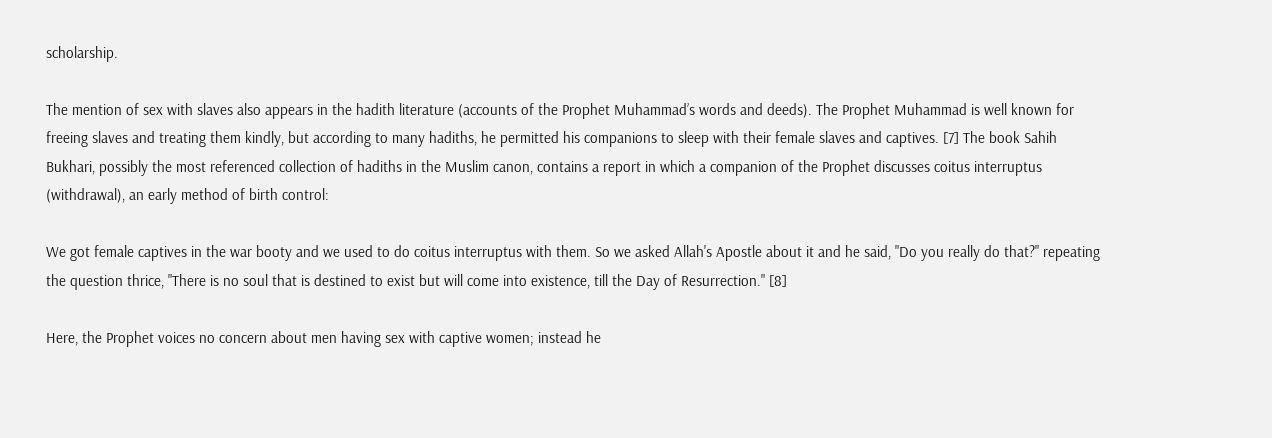scholarship.

The mention of sex with slaves also appears in the hadith literature (accounts of the Prophet Muhammad’s words and deeds). The Prophet Muhammad is well known for freeing slaves and treating them kindly, but according to many hadiths, he permitted his companions to sleep with their female slaves and captives. [7] The book Sahih Bukhari, possibly the most referenced collection of hadiths in the Muslim canon, contains a report in which a companion of the Prophet discusses coitus interruptus (withdrawal), an early method of birth control:

We got female captives in the war booty and we used to do coitus interruptus with them. So we asked Allah's Apostle about it and he said, "Do you really do that?" repeating the question thrice, "There is no soul that is destined to exist but will come into existence, till the Day of Resurrection." [8]

Here, the Prophet voices no concern about men having sex with captive women; instead he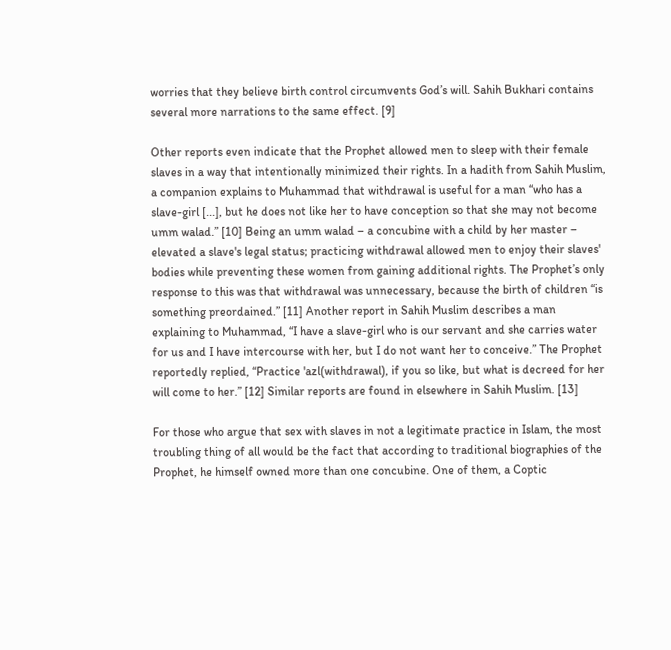worries that they believe birth control circumvents God’s will. Sahih Bukhari contains several more narrations to the same effect. [9]

Other reports even indicate that the Prophet allowed men to sleep with their female slaves in a way that intentionally minimized their rights. In a hadith from Sahih Muslim, a companion explains to Muhammad that withdrawal is useful for a man “who has a slave-girl [...], but he does not like her to have conception so that she may not become umm walad.” [10] Being an umm walad – a concubine with a child by her master – elevated a slave's legal status; practicing withdrawal allowed men to enjoy their slaves' bodies while preventing these women from gaining additional rights. The Prophet’s only response to this was that withdrawal was unnecessary, because the birth of children “is something preordained.” [11] Another report in Sahih Muslim describes a man explaining to Muhammad, “I have a slave-girl who is our servant and she carries water for us and I have intercourse with her, but I do not want her to conceive.” The Prophet reportedly replied, “Practice 'azl(withdrawal), if you so like, but what is decreed for her will come to her.” [12] Similar reports are found in elsewhere in Sahih Muslim. [13]

For those who argue that sex with slaves in not a legitimate practice in Islam, the most troubling thing of all would be the fact that according to traditional biographies of the Prophet, he himself owned more than one concubine. One of them, a Coptic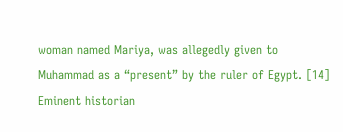woman named Mariya, was allegedly given to Muhammad as a “present” by the ruler of Egypt. [14] Eminent historian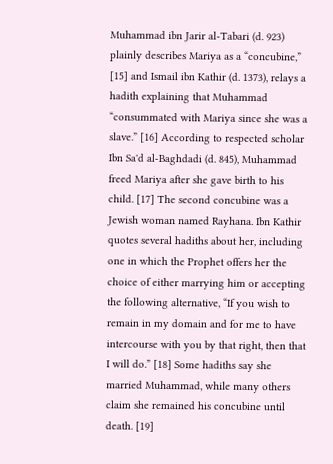Muhammad ibn Jarir al-Tabari (d. 923) plainly describes Mariya as a “concubine,” [15] and Ismail ibn Kathir (d. 1373), relays a hadith explaining that Muhammad “consummated with Mariya since she was a slave.” [16] According to respected scholar Ibn Sa'd al-Baghdadi (d. 845), Muhammad freed Mariya after she gave birth to his child. [17] The second concubine was a Jewish woman named Rayhana. Ibn Kathir quotes several hadiths about her, including one in which the Prophet offers her the choice of either marrying him or accepting the following alternative, “If you wish to remain in my domain and for me to have intercourse with you by that right, then that I will do.” [18] Some hadiths say she married Muhammad, while many others claim she remained his concubine until death. [19]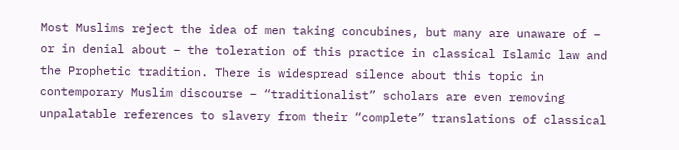Most Muslims reject the idea of men taking concubines, but many are unaware of – or in denial about – the toleration of this practice in classical Islamic law and the Prophetic tradition. There is widespread silence about this topic in contemporary Muslim discourse – “traditionalist” scholars are even removing unpalatable references to slavery from their “complete” translations of classical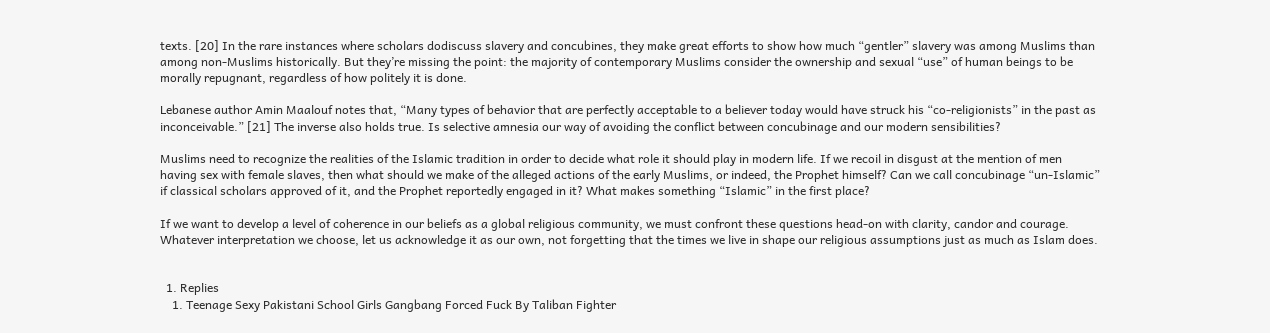texts. [20] In the rare instances where scholars dodiscuss slavery and concubines, they make great efforts to show how much “gentler” slavery was among Muslims than among non-Muslims historically. But they’re missing the point: the majority of contemporary Muslims consider the ownership and sexual “use” of human beings to be morally repugnant, regardless of how politely it is done.

Lebanese author Amin Maalouf notes that, “Many types of behavior that are perfectly acceptable to a believer today would have struck his “co-religionists” in the past as inconceivable.” [21] The inverse also holds true. Is selective amnesia our way of avoiding the conflict between concubinage and our modern sensibilities?

Muslims need to recognize the realities of the Islamic tradition in order to decide what role it should play in modern life. If we recoil in disgust at the mention of men having sex with female slaves, then what should we make of the alleged actions of the early Muslims, or indeed, the Prophet himself? Can we call concubinage “un-Islamic” if classical scholars approved of it, and the Prophet reportedly engaged in it? What makes something “Islamic” in the first place?

If we want to develop a level of coherence in our beliefs as a global religious community, we must confront these questions head-on with clarity, candor and courage. Whatever interpretation we choose, let us acknowledge it as our own, not forgetting that the times we live in shape our religious assumptions just as much as Islam does.


  1. Replies
    1. Teenage Sexy Pakistani School Girls Gangbang Forced Fuck By Taliban Fighter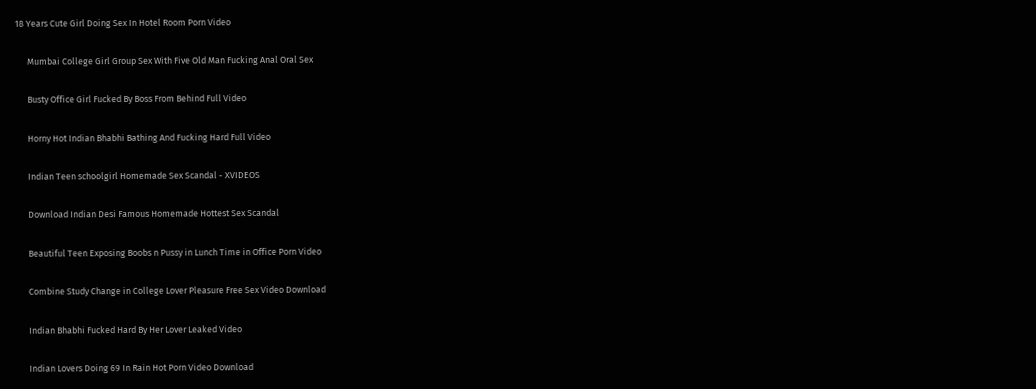18 Years Cute Girl Doing Sex In Hotel Room Porn Video

      Mumbai College Girl Group Sex With Five Old Man Fucking Anal Oral Sex

      Busty Office Girl Fucked By Boss From Behind Full Video

      Horny Hot Indian Bhabhi Bathing And Fucking Hard Full Video

      Indian Teen schoolgirl Homemade Sex Scandal - XVIDEOS

      Download Indian Desi Famous Homemade Hottest Sex Scandal

      Beautiful Teen Exposing Boobs n Pussy in Lunch Time in Office Porn Video

      Combine Study Change in College Lover Pleasure Free Sex Video Download

      Indian Bhabhi Fucked Hard By Her Lover Leaked Video

      Indian Lovers Doing 69 In Rain Hot Porn Video Download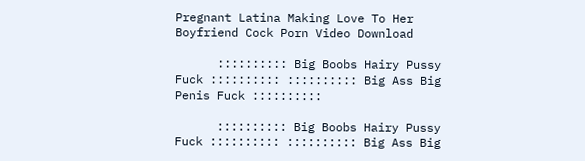Pregnant Latina Making Love To Her Boyfriend Cock Porn Video Download

      :::::::::: Big Boobs Hairy Pussy Fuck :::::::::: :::::::::: Big Ass Big Penis Fuck ::::::::::

      :::::::::: Big Boobs Hairy Pussy Fuck :::::::::: :::::::::: Big Ass Big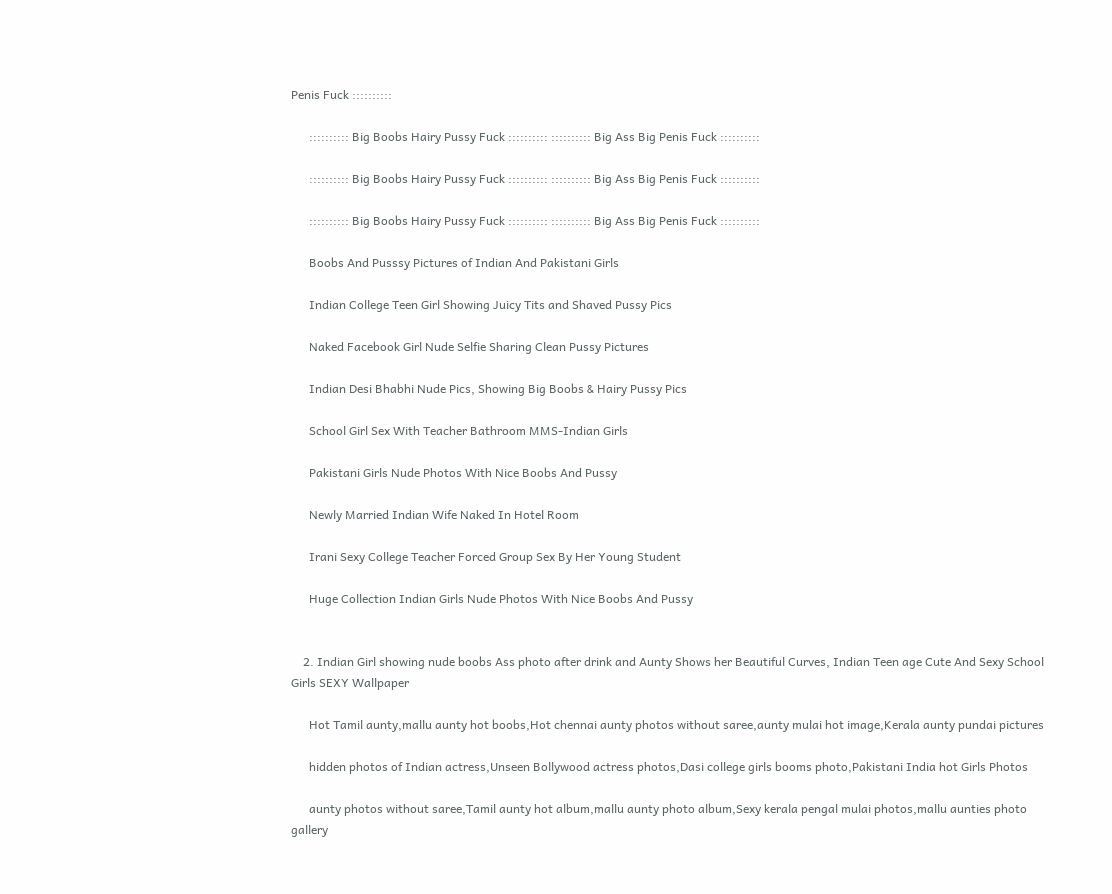Penis Fuck ::::::::::

      :::::::::: Big Boobs Hairy Pussy Fuck :::::::::: :::::::::: Big Ass Big Penis Fuck ::::::::::

      :::::::::: Big Boobs Hairy Pussy Fuck :::::::::: :::::::::: Big Ass Big Penis Fuck ::::::::::

      :::::::::: Big Boobs Hairy Pussy Fuck :::::::::: :::::::::: Big Ass Big Penis Fuck ::::::::::

      Boobs And Pusssy Pictures of Indian And Pakistani Girls

      Indian College Teen Girl Showing Juicy Tits and Shaved Pussy Pics

      Naked Facebook Girl Nude Selfie Sharing Clean Pussy Pictures

      Indian Desi Bhabhi Nude Pics, Showing Big Boobs & Hairy Pussy Pics

      School Girl Sex With Teacher Bathroom MMS-Indian Girls

      Pakistani Girls Nude Photos With Nice Boobs And Pussy

      Newly Married Indian Wife Naked In Hotel Room

      Irani Sexy College Teacher Forced Group Sex By Her Young Student

      Huge Collection Indian Girls Nude Photos With Nice Boobs And Pussy


    2. Indian Girl showing nude boobs Ass photo after drink and Aunty Shows her Beautiful Curves, Indian Teen age Cute And Sexy School Girls SEXY Wallpaper

      Hot Tamil aunty,mallu aunty hot boobs,Hot chennai aunty photos without saree,aunty mulai hot image,Kerala aunty pundai pictures

      hidden photos of Indian actress,Unseen Bollywood actress photos,Dasi college girls booms photo,Pakistani India hot Girls Photos

      aunty photos without saree,Tamil aunty hot album,mallu aunty photo album,Sexy kerala pengal mulai photos,mallu aunties photo gallery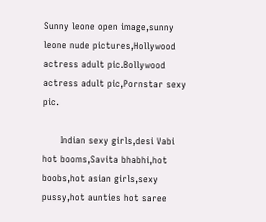Sunny leone open image,sunny leone nude pictures,Hollywood actress adult pic.Bollywood actress adult pic,Pornstar sexy pic.

      Indian sexy girls,desi Vabi hot booms,Savita bhabhi,hot boobs,hot asian girls,sexy pussy,hot aunties hot saree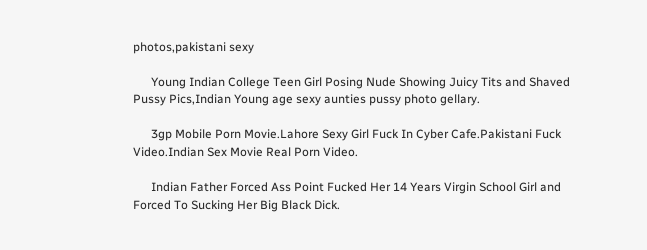photos,pakistani sexy

      Young Indian College Teen Girl Posing Nude Showing Juicy Tits and Shaved Pussy Pics,Indian Young age sexy aunties pussy photo gellary.

      3gp Mobile Porn Movie.Lahore Sexy Girl Fuck In Cyber Cafe.Pakistani Fuck Video.Indian Sex Movie Real Porn Video.

      Indian Father Forced Ass Point Fucked Her 14 Years Virgin School Girl and Forced To Sucking Her Big Black Dick.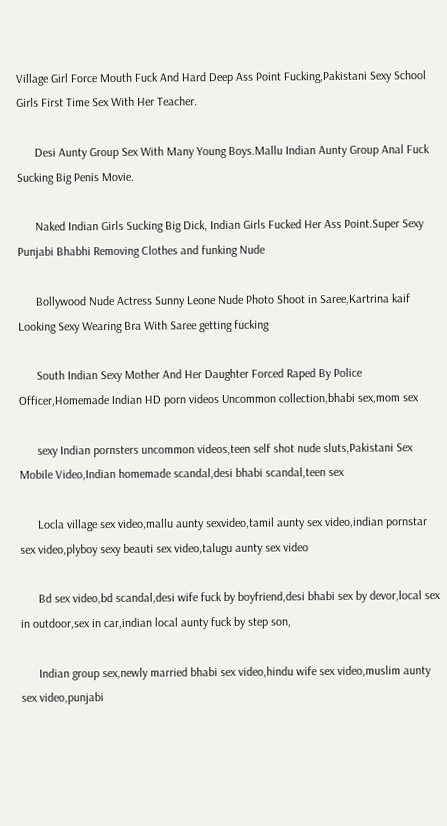Village Girl Force Mouth Fuck And Hard Deep Ass Point Fucking,Pakistani Sexy School Girls First Time Sex With Her Teacher.

      Desi Aunty Group Sex With Many Young Boys.Mallu Indian Aunty Group Anal Fuck Sucking Big Penis Movie.

      Naked Indian Girls Sucking Big Dick, Indian Girls Fucked Her Ass Point.Super Sexy Punjabi Bhabhi Removing Clothes and funking Nude

      Bollywood Nude Actress Sunny Leone Nude Photo Shoot in Saree,Kartrina kaif Looking Sexy Wearing Bra With Saree getting fucking

      South Indian Sexy Mother And Her Daughter Forced Raped By Police Officer,Homemade Indian HD porn videos Uncommon collection,bhabi sex,mom sex

      sexy Indian pornsters uncommon videos,teen self shot nude sluts,Pakistani Sex Mobile Video,Indian homemade scandal,desi bhabi scandal,teen sex

      Locla village sex video,mallu aunty sexvideo,tamil aunty sex video,indian pornstar sex video,plyboy sexy beauti sex video,talugu aunty sex video

      Bd sex video,bd scandal,desi wife fuck by boyfriend,desi bhabi sex by devor,local sex in outdoor,sex in car,indian local aunty fuck by step son,

      Indian group sex,newly married bhabi sex video,hindu wife sex video,muslim aunty sex video,punjabi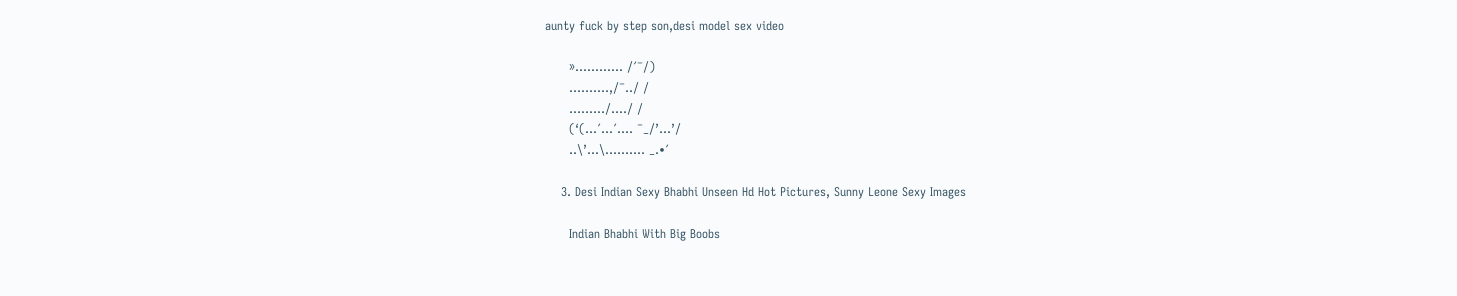aunty fuck by step son,desi model sex video

      »………… /´¯/)
      ……….,/¯../ /
      ………/…./ /
      (‘(…´…´…. ¯_/’…’/
      ..\’…\………. _.•´

    3. Desi Indian Sexy Bhabhi Unseen Hd Hot Pictures, Sunny Leone Sexy Images

      Indian Bhabhi With Big Boobs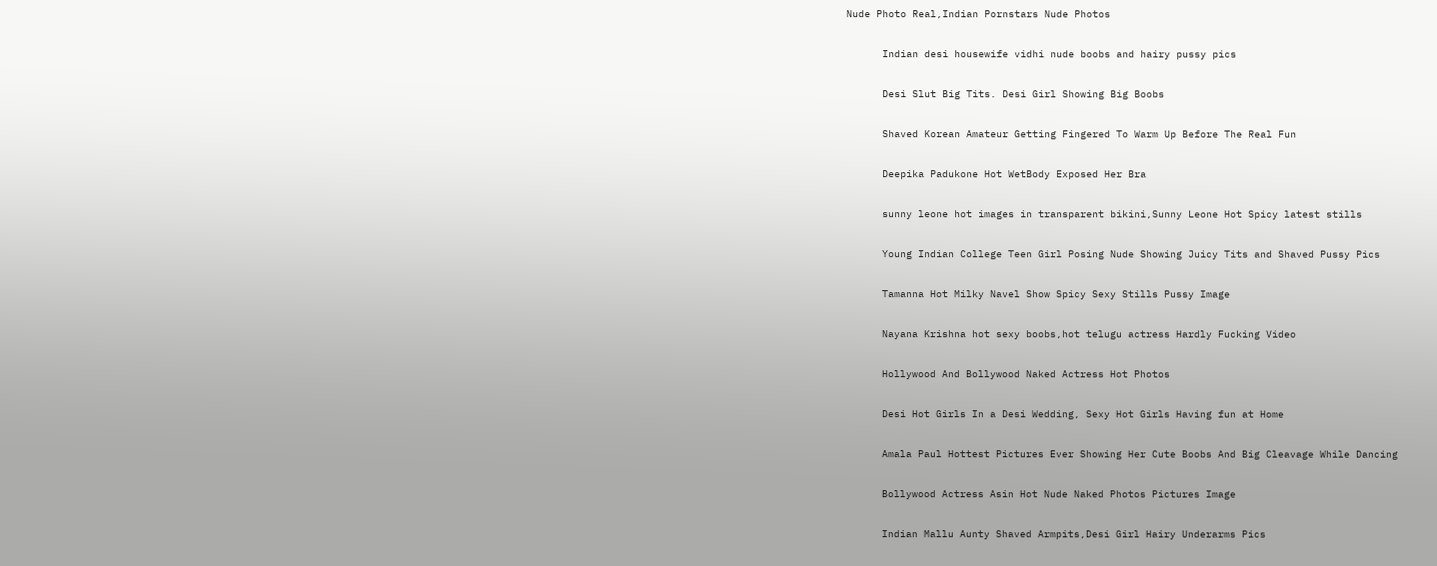Nude Photo Real,Indian Pornstars Nude Photos

      Indian desi housewife vidhi nude boobs and hairy pussy pics

      Desi Slut Big Tits. Desi Girl Showing Big Boobs

      Shaved Korean Amateur Getting Fingered To Warm Up Before The Real Fun

      Deepika Padukone Hot WetBody Exposed Her Bra

      sunny leone hot images in transparent bikini,Sunny Leone Hot Spicy latest stills

      Young Indian College Teen Girl Posing Nude Showing Juicy Tits and Shaved Pussy Pics

      Tamanna Hot Milky Navel Show Spicy Sexy Stills Pussy Image

      Nayana Krishna hot sexy boobs,hot telugu actress Hardly Fucking Video

      Hollywood And Bollywood Naked Actress Hot Photos

      Desi Hot Girls In a Desi Wedding, Sexy Hot Girls Having fun at Home

      Amala Paul Hottest Pictures Ever Showing Her Cute Boobs And Big Cleavage While Dancing

      Bollywood Actress Asin Hot Nude Naked Photos Pictures Image

      Indian Mallu Aunty Shaved Armpits,Desi Girl Hairy Underarms Pics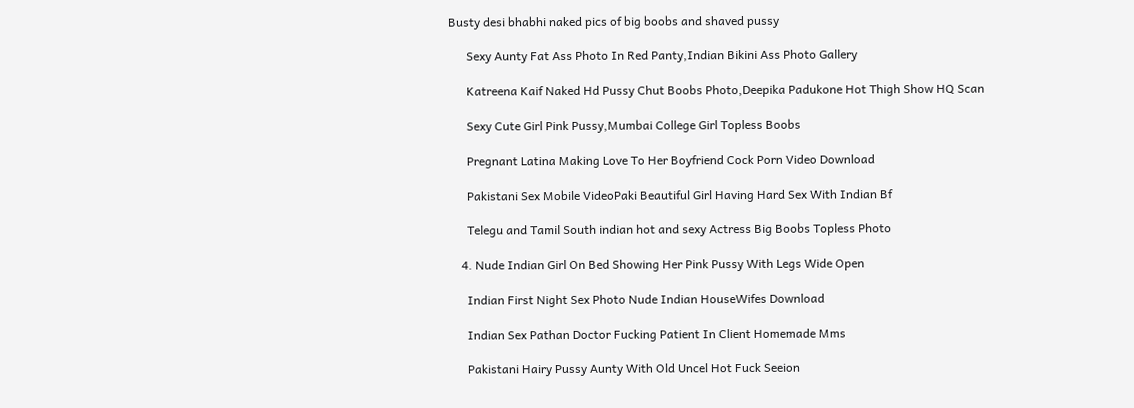Busty desi bhabhi naked pics of big boobs and shaved pussy

      Sexy Aunty Fat Ass Photo In Red Panty,Indian Bikini Ass Photo Gallery

      Katreena Kaif Naked Hd Pussy Chut Boobs Photo,Deepika Padukone Hot Thigh Show HQ Scan

      Sexy Cute Girl Pink Pussy,Mumbai College Girl Topless Boobs

      Pregnant Latina Making Love To Her Boyfriend Cock Porn Video Download

      Pakistani Sex Mobile VideoPaki Beautiful Girl Having Hard Sex With Indian Bf

      Telegu and Tamil South indian hot and sexy Actress Big Boobs Topless Photo

    4. Nude Indian Girl On Bed Showing Her Pink Pussy With Legs Wide Open

      Indian First Night Sex Photo Nude Indian HouseWifes Download

      Indian Sex Pathan Doctor Fucking Patient In Client Homemade Mms

      Pakistani Hairy Pussy Aunty With Old Uncel Hot Fuck Seeion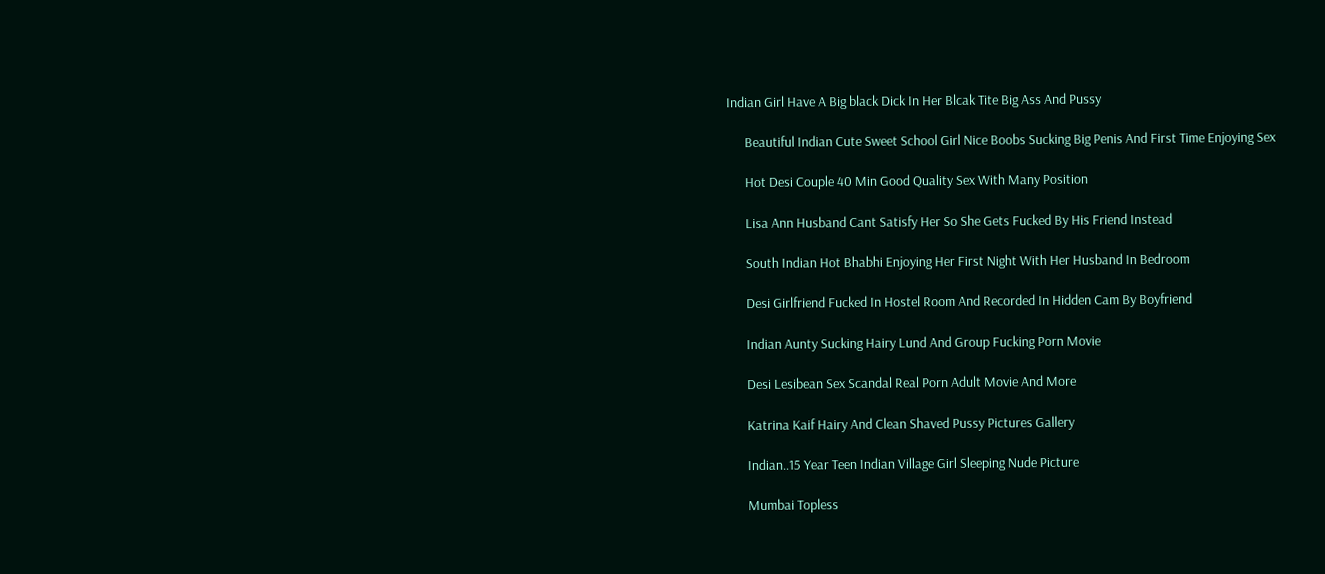Indian Girl Have A Big black Dick In Her Blcak Tite Big Ass And Pussy

      Beautiful Indian Cute Sweet School Girl Nice Boobs Sucking Big Penis And First Time Enjoying Sex

      Hot Desi Couple 40 Min Good Quality Sex With Many Position

      Lisa Ann Husband Cant Satisfy Her So She Gets Fucked By His Friend Instead

      South Indian Hot Bhabhi Enjoying Her First Night With Her Husband In Bedroom

      Desi Girlfriend Fucked In Hostel Room And Recorded In Hidden Cam By Boyfriend

      Indian Aunty Sucking Hairy Lund And Group Fucking Porn Movie

      Desi Lesibean Sex Scandal Real Porn Adult Movie And More

      Katrina Kaif Hairy And Clean Shaved Pussy Pictures Gallery

      Indian..15 Year Teen Indian Village Girl Sleeping Nude Picture

      Mumbai Topless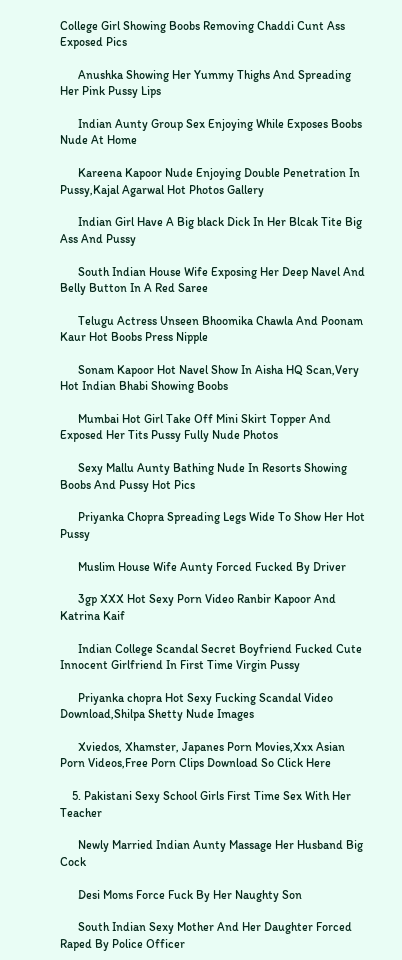College Girl Showing Boobs Removing Chaddi Cunt Ass Exposed Pics

      Anushka Showing Her Yummy Thighs And Spreading Her Pink Pussy Lips

      Indian Aunty Group Sex Enjoying While Exposes Boobs Nude At Home

      Kareena Kapoor Nude Enjoying Double Penetration In Pussy,Kajal Agarwal Hot Photos Gallery

      Indian Girl Have A Big black Dick In Her Blcak Tite Big Ass And Pussy

      South Indian House Wife Exposing Her Deep Navel And Belly Button In A Red Saree

      Telugu Actress Unseen Bhoomika Chawla And Poonam Kaur Hot Boobs Press Nipple

      Sonam Kapoor Hot Navel Show In Aisha HQ Scan,Very Hot Indian Bhabi Showing Boobs

      Mumbai Hot Girl Take Off Mini Skirt Topper And Exposed Her Tits Pussy Fully Nude Photos

      Sexy Mallu Aunty Bathing Nude In Resorts Showing Boobs And Pussy Hot Pics

      Priyanka Chopra Spreading Legs Wide To Show Her Hot Pussy

      Muslim House Wife Aunty Forced Fucked By Driver

      3gp XXX Hot Sexy Porn Video Ranbir Kapoor And Katrina Kaif

      Indian College Scandal Secret Boyfriend Fucked Cute Innocent Girlfriend In First Time Virgin Pussy

      Priyanka chopra Hot Sexy Fucking Scandal Video Download,Shilpa Shetty Nude Images

      Xviedos, Xhamster, Japanes Porn Movies,Xxx Asian Porn Videos,Free Porn Clips Download So Click Here

    5. Pakistani Sexy School Girls First Time Sex With Her Teacher

      Newly Married Indian Aunty Massage Her Husband Big Cock

      Desi Moms Force Fuck By Her Naughty Son

      South Indian Sexy Mother And Her Daughter Forced Raped By Police Officer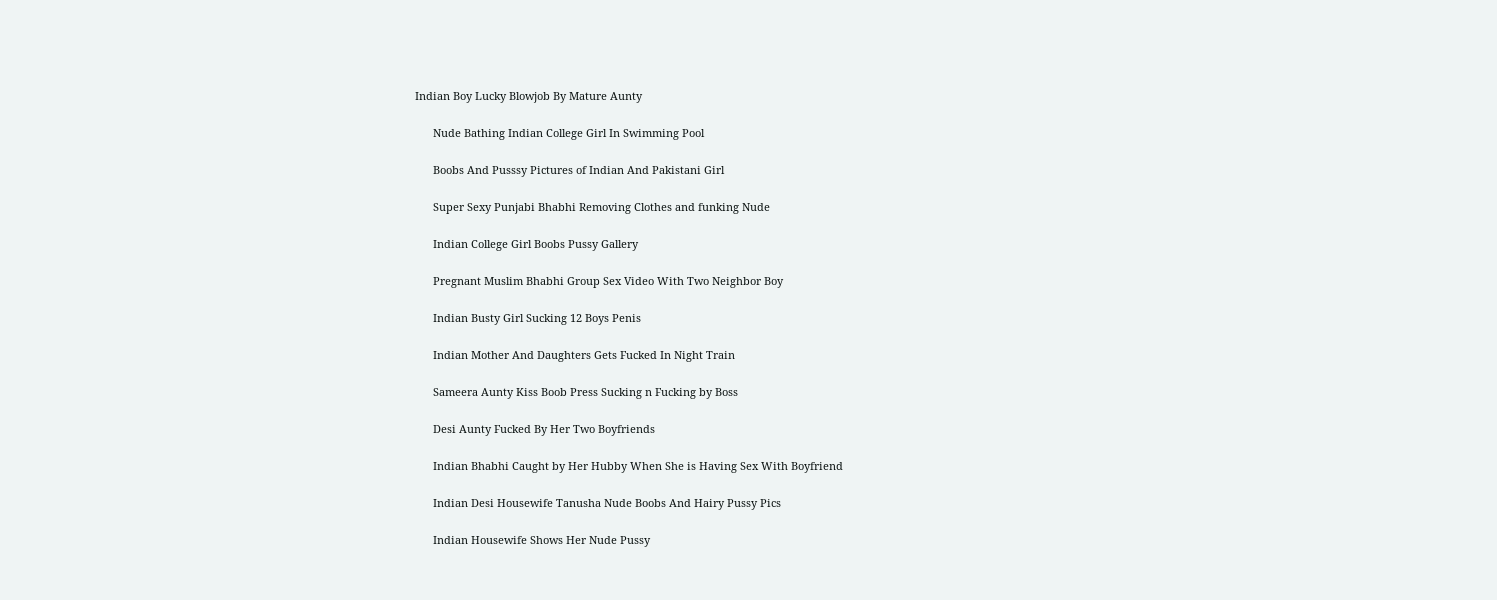Indian Boy Lucky Blowjob By Mature Aunty

      Nude Bathing Indian College Girl In Swimming Pool

      Boobs And Pusssy Pictures of Indian And Pakistani Girl

      Super Sexy Punjabi Bhabhi Removing Clothes and funking Nude

      Indian College Girl Boobs Pussy Gallery

      Pregnant Muslim Bhabhi Group Sex Video With Two Neighbor Boy

      Indian Busty Girl Sucking 12 Boys Penis

      Indian Mother And Daughters Gets Fucked In Night Train

      Sameera Aunty Kiss Boob Press Sucking n Fucking by Boss

      Desi Aunty Fucked By Her Two Boyfriends

      Indian Bhabhi Caught by Her Hubby When She is Having Sex With Boyfriend

      Indian Desi Housewife Tanusha Nude Boobs And Hairy Pussy Pics

      Indian Housewife Shows Her Nude Pussy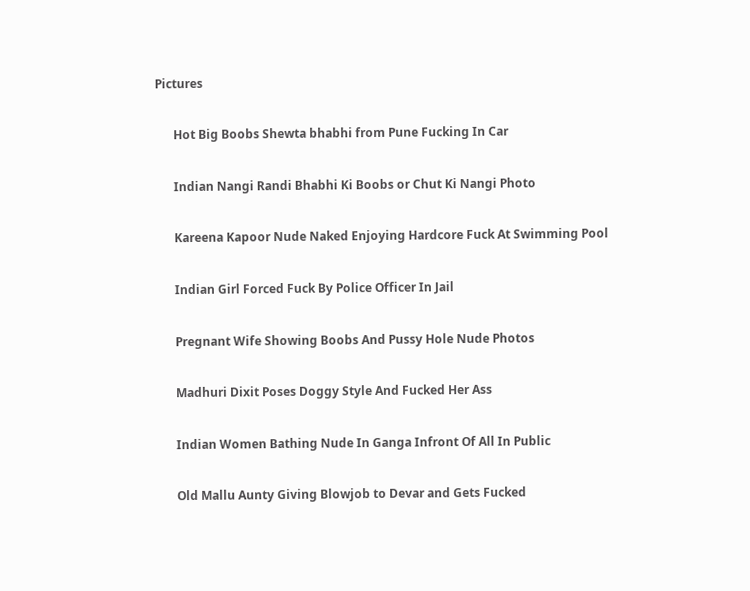Pictures

      Hot Big Boobs Shewta bhabhi from Pune Fucking In Car

      Indian Nangi Randi Bhabhi Ki Boobs or Chut Ki Nangi Photo

      Kareena Kapoor Nude Naked Enjoying Hardcore Fuck At Swimming Pool

      Indian Girl Forced Fuck By Police Officer In Jail

      Pregnant Wife Showing Boobs And Pussy Hole Nude Photos

      Madhuri Dixit Poses Doggy Style And Fucked Her Ass

      Indian Women Bathing Nude In Ganga Infront Of All In Public

      Old Mallu Aunty Giving Blowjob to Devar and Gets Fucked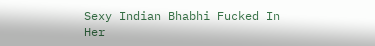Sexy Indian Bhabhi Fucked In Her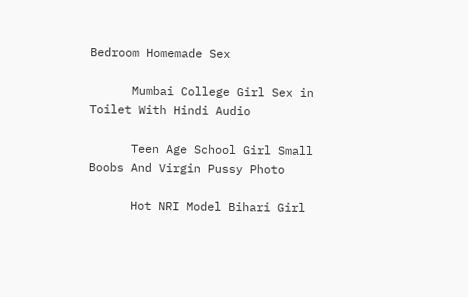Bedroom Homemade Sex

      Mumbai College Girl Sex in Toilet With Hindi Audio

      Teen Age School Girl Small Boobs And Virgin Pussy Photo

      Hot NRI Model Bihari Girl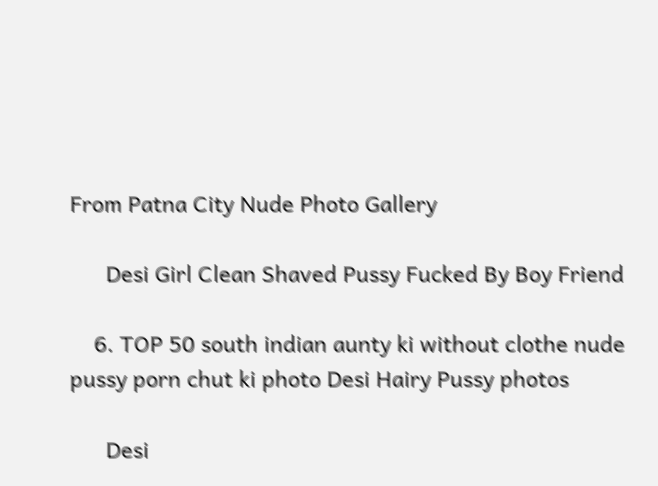From Patna City Nude Photo Gallery

      Desi Girl Clean Shaved Pussy Fucked By Boy Friend

    6. TOP 50 south indian aunty ki without clothe nude pussy porn chut ki photo Desi Hairy Pussy photos

      Desi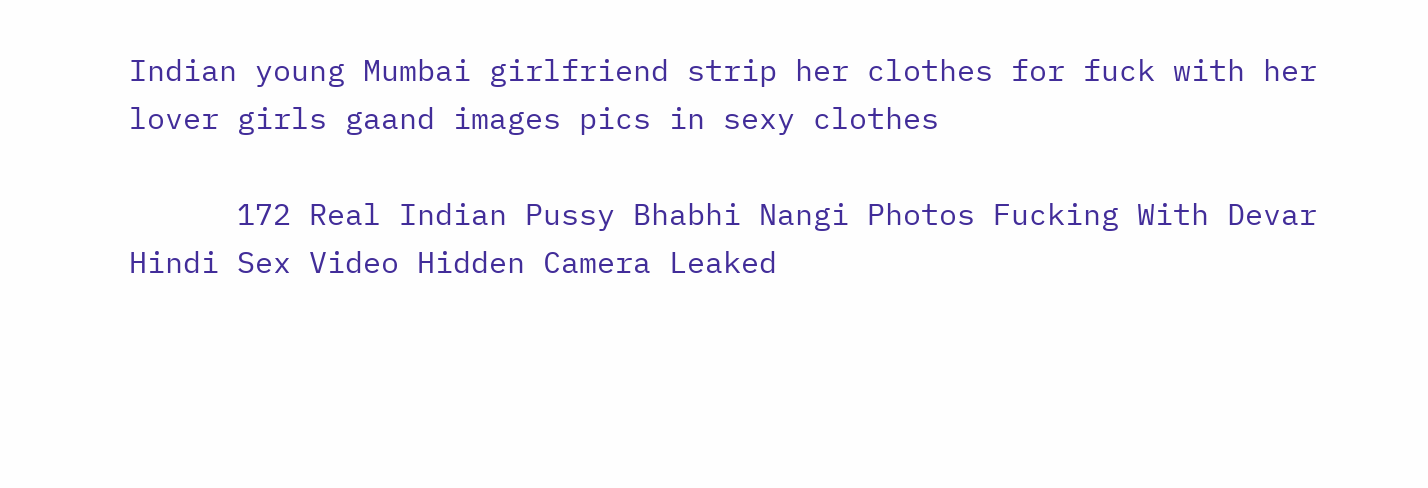Indian young Mumbai girlfriend strip her clothes for fuck with her lover girls gaand images pics in sexy clothes

      172 Real Indian Pussy Bhabhi Nangi Photos Fucking With Devar Hindi Sex Video Hidden Camera Leaked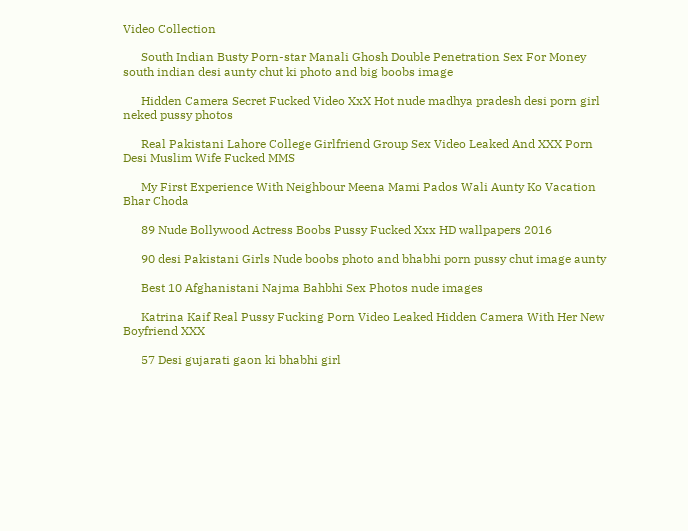Video Collection

      South Indian Busty Porn-star Manali Ghosh Double Penetration Sex For Money south indian desi aunty chut ki photo and big boobs image

      Hidden Camera Secret Fucked Video XxX Hot nude madhya pradesh desi porn girl neked pussy photos

      Real Pakistani Lahore College Girlfriend Group Sex Video Leaked And XXX Porn Desi Muslim Wife Fucked MMS

      My First Experience With Neighbour Meena Mami Pados Wali Aunty Ko Vacation Bhar Choda

      89 Nude Bollywood Actress Boobs Pussy Fucked Xxx HD wallpapers 2016

      90 desi Pakistani Girls Nude boobs photo and bhabhi porn pussy chut image aunty

      Best 10 Afghanistani Najma Bahbhi Sex Photos nude images

      Katrina Kaif Real Pussy Fucking Porn Video Leaked Hidden Camera With Her New Boyfriend XXX

      57 Desi gujarati gaon ki bhabhi girl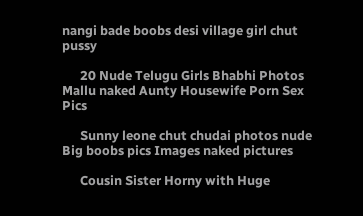nangi bade boobs desi village girl chut pussy

      20 Nude Telugu Girls Bhabhi Photos Mallu naked Aunty Housewife Porn Sex Pics

      Sunny leone chut chudai photos nude Big boobs pics Images naked pictures

      Cousin Sister Horny with Huge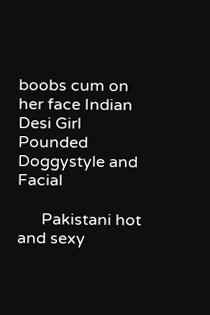boobs cum on her face Indian Desi Girl Pounded Doggystyle and Facial

      Pakistani hot and sexy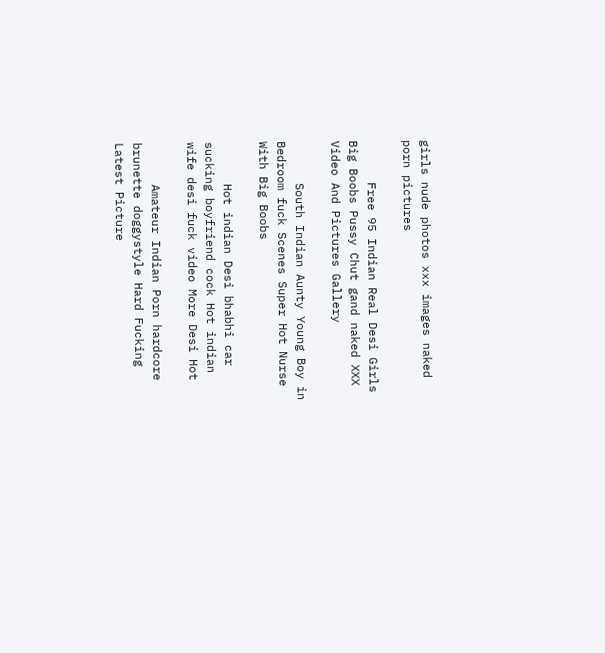girls nude photos xxx images naked porn pictures

      Free 95 Indian Real Desi Girls Big Boobs Pussy Chut gand naked XXX Video And Pictures Gallery

      South Indian Aunty Young Boy in Bedroom fuck Scenes Super Hot Nurse With Big Boobs

      Hot indian Desi bhabhi car sucking boyfriend cock Hot indian wife desi fuck video More Desi Hot

      Amateur Indian Porn hardcore brunette doggystyle Hard Fucking Latest Picture